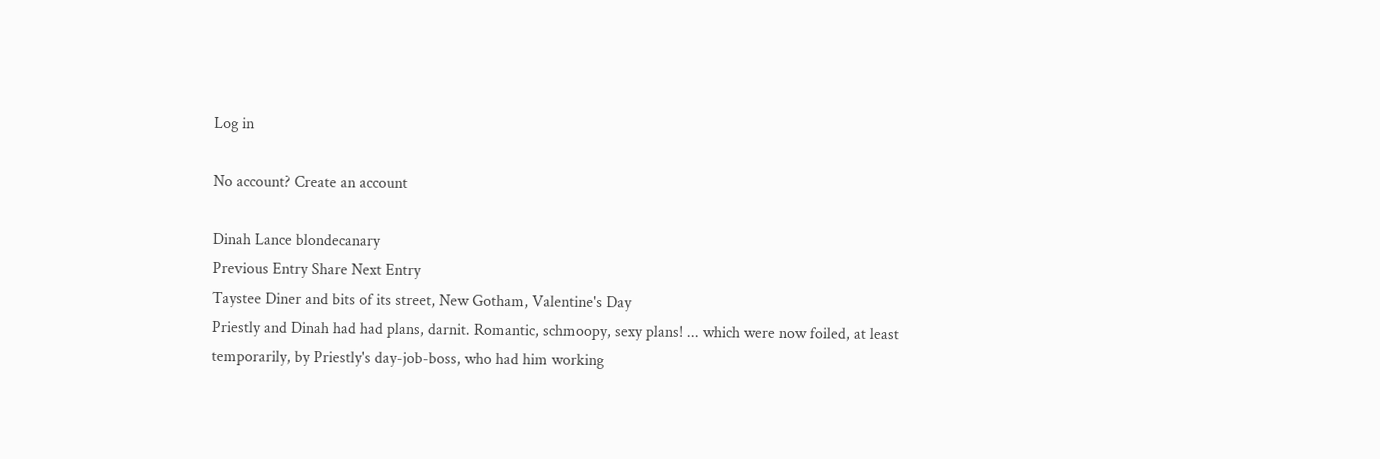Log in

No account? Create an account

Dinah Lance blondecanary
Previous Entry Share Next Entry
Taystee Diner and bits of its street, New Gotham, Valentine's Day
Priestly and Dinah had had plans, darnit. Romantic, schmoopy, sexy plans! ... which were now foiled, at least temporarily, by Priestly's day-job-boss, who had him working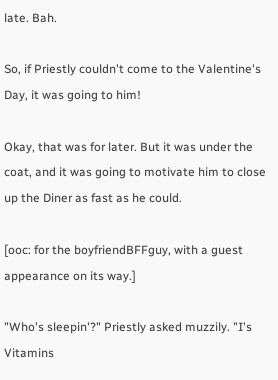late. Bah.

So, if Priestly couldn't come to the Valentine's Day, it was going to him!

Okay, that was for later. But it was under the coat, and it was going to motivate him to close up the Diner as fast as he could.

[ooc: for the boyfriendBFFguy, with a guest appearance on its way.]

"Who's sleepin'?" Priestly asked muzzily. "I's Vitamins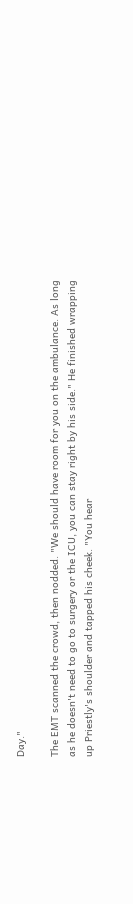Day."

The EMT scanned the crowd, then nodded. "We should have room for you on the ambulance. As long as he doesn't need to go to surgery or the ICU, you can stay right by his side." He finished wrapping up Priestly's shoulder and tapped his cheek. "You hear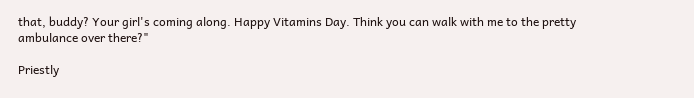that, buddy? Your girl's coming along. Happy Vitamins Day. Think you can walk with me to the pretty ambulance over there?"

Priestly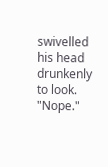swivelled his head drunkenly to look. "Nope."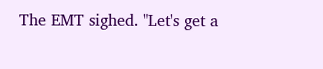The EMT sighed. "Let's get a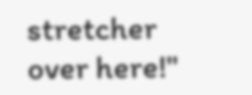stretcher over here!"